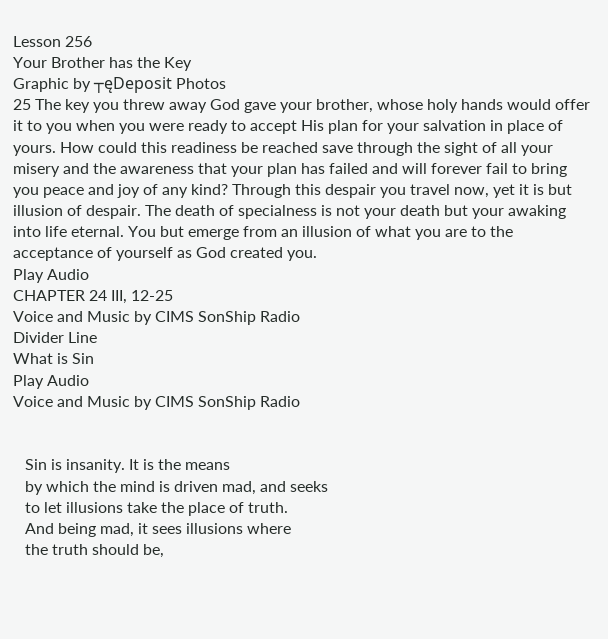Lesson 256
Your Brother has the Key
Graphic by ┬ęDeposit Photos
25 The key you threw away God gave your brother, whose holy hands would offer it to you when you were ready to accept His plan for your salvation in place of yours. How could this readiness be reached save through the sight of all your misery and the awareness that your plan has failed and will forever fail to bring you peace and joy of any kind? Through this despair you travel now, yet it is but illusion of despair. The death of specialness is not your death but your awaking into life eternal. You but emerge from an illusion of what you are to the acceptance of yourself as God created you.
Play Audio
CHAPTER 24 III, 12-25
Voice and Music by CIMS SonShip Radio
Divider Line
What is Sin
Play Audio
Voice and Music by CIMS SonShip Radio


   Sin is insanity. It is the means
   by which the mind is driven mad, and seeks
   to let illusions take the place of truth.
   And being mad, it sees illusions where
   the truth should be,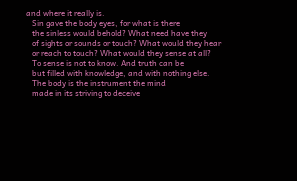and where it really is.
   Sin gave the body eyes, for what is there
   the sinless would behold? What need have they
   of sights or sounds or touch? What would they hear
   or reach to touch? What would they sense at all?
   To sense is not to know. And truth can be
   but filled with knowledge, and with nothing else.
   The body is the instrument the mind
   made in its striving to deceive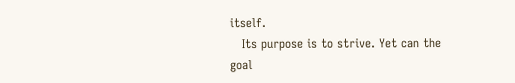itself.
   Its purpose is to strive. Yet can the goal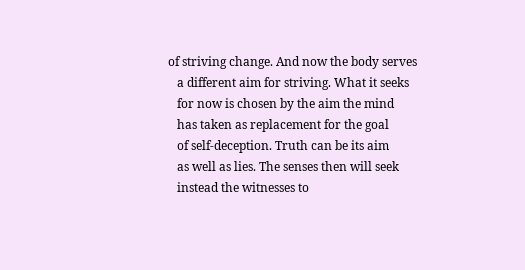of striving change. And now the body serves
   a different aim for striving. What it seeks
   for now is chosen by the aim the mind
   has taken as replacement for the goal
   of self-deception. Truth can be its aim
   as well as lies. The senses then will seek
   instead the witnesses to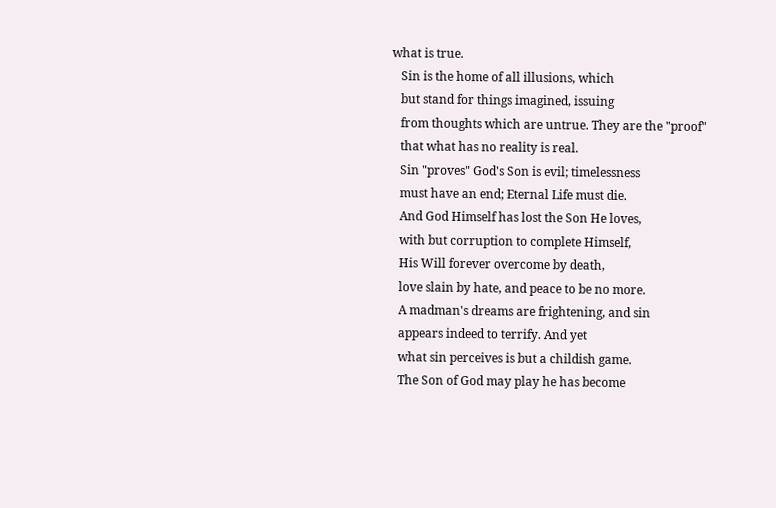what is true.
   Sin is the home of all illusions, which
   but stand for things imagined, issuing
   from thoughts which are untrue. They are the "proof"
   that what has no reality is real.
   Sin "proves" God's Son is evil; timelessness
   must have an end; Eternal Life must die.
   And God Himself has lost the Son He loves,
   with but corruption to complete Himself,
   His Will forever overcome by death,
   love slain by hate, and peace to be no more.
   A madman's dreams are frightening, and sin
   appears indeed to terrify. And yet
   what sin perceives is but a childish game.
   The Son of God may play he has become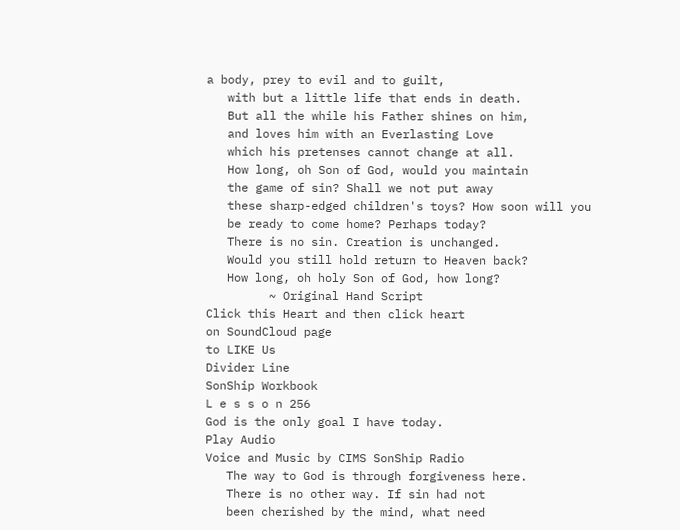a body, prey to evil and to guilt,
   with but a little life that ends in death.
   But all the while his Father shines on him,
   and loves him with an Everlasting Love
   which his pretenses cannot change at all.
   How long, oh Son of God, would you maintain
   the game of sin? Shall we not put away
   these sharp-edged children's toys? How soon will you
   be ready to come home? Perhaps today?
   There is no sin. Creation is unchanged.
   Would you still hold return to Heaven back?
   How long, oh holy Son of God, how long?
         ~ Original Hand Script
Click this Heart and then click heart
on SoundCloud page
to LIKE Us
Divider Line
SonShip Workbook
L e s s o n 256
God is the only goal I have today.
Play Audio
Voice and Music by CIMS SonShip Radio
   The way to God is through forgiveness here.
   There is no other way. If sin had not
   been cherished by the mind, what need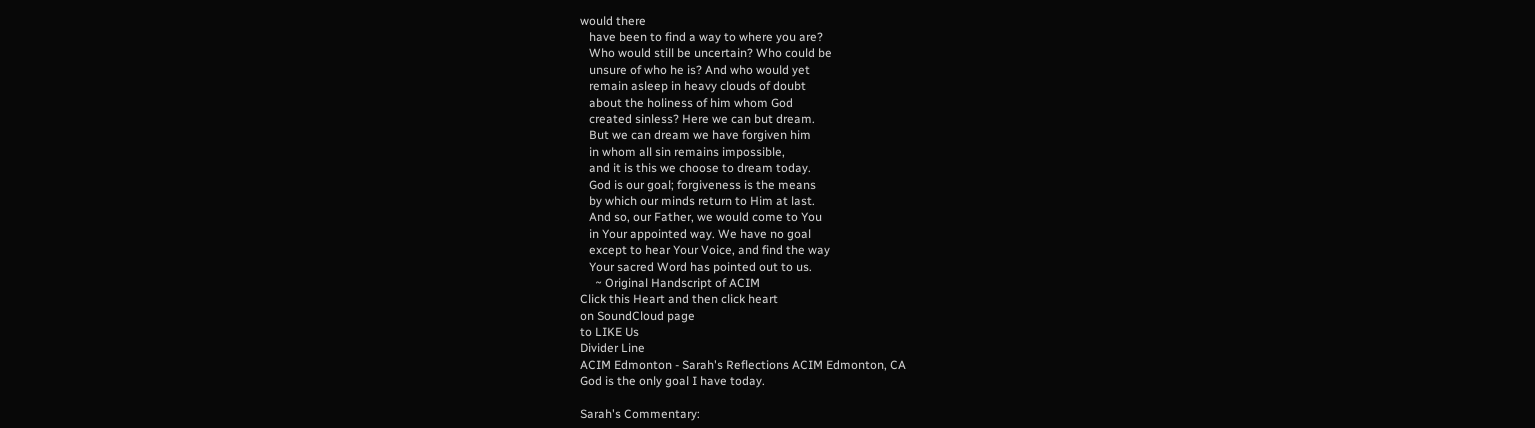would there
   have been to find a way to where you are?
   Who would still be uncertain? Who could be
   unsure of who he is? And who would yet
   remain asleep in heavy clouds of doubt
   about the holiness of him whom God
   created sinless? Here we can but dream.
   But we can dream we have forgiven him
   in whom all sin remains impossible,
   and it is this we choose to dream today.
   God is our goal; forgiveness is the means
   by which our minds return to Him at last.
   And so, our Father, we would come to You
   in Your appointed way. We have no goal
   except to hear Your Voice, and find the way
   Your sacred Word has pointed out to us.
     ~ Original Handscript of ACIM
Click this Heart and then click heart
on SoundCloud page
to LIKE Us
Divider Line
ACIM Edmonton - Sarah's Reflections ACIM Edmonton, CA
God is the only goal I have today.

Sarah's Commentary: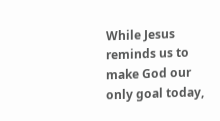While Jesus reminds us to make God our only goal today,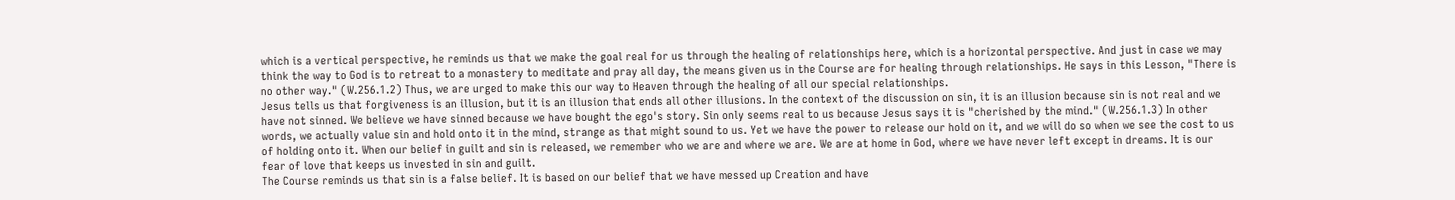which is a vertical perspective, he reminds us that we make the goal real for us through the healing of relationships here, which is a horizontal perspective. And just in case we may think the way to God is to retreat to a monastery to meditate and pray all day, the means given us in the Course are for healing through relationships. He says in this Lesson, "There is no other way." (W.256.1.2) Thus, we are urged to make this our way to Heaven through the healing of all our special relationships.
Jesus tells us that forgiveness is an illusion, but it is an illusion that ends all other illusions. In the context of the discussion on sin, it is an illusion because sin is not real and we have not sinned. We believe we have sinned because we have bought the ego's story. Sin only seems real to us because Jesus says it is "cherished by the mind." (W.256.1.3) In other words, we actually value sin and hold onto it in the mind, strange as that might sound to us. Yet we have the power to release our hold on it, and we will do so when we see the cost to us of holding onto it. When our belief in guilt and sin is released, we remember who we are and where we are. We are at home in God, where we have never left except in dreams. It is our fear of love that keeps us invested in sin and guilt.
The Course reminds us that sin is a false belief. It is based on our belief that we have messed up Creation and have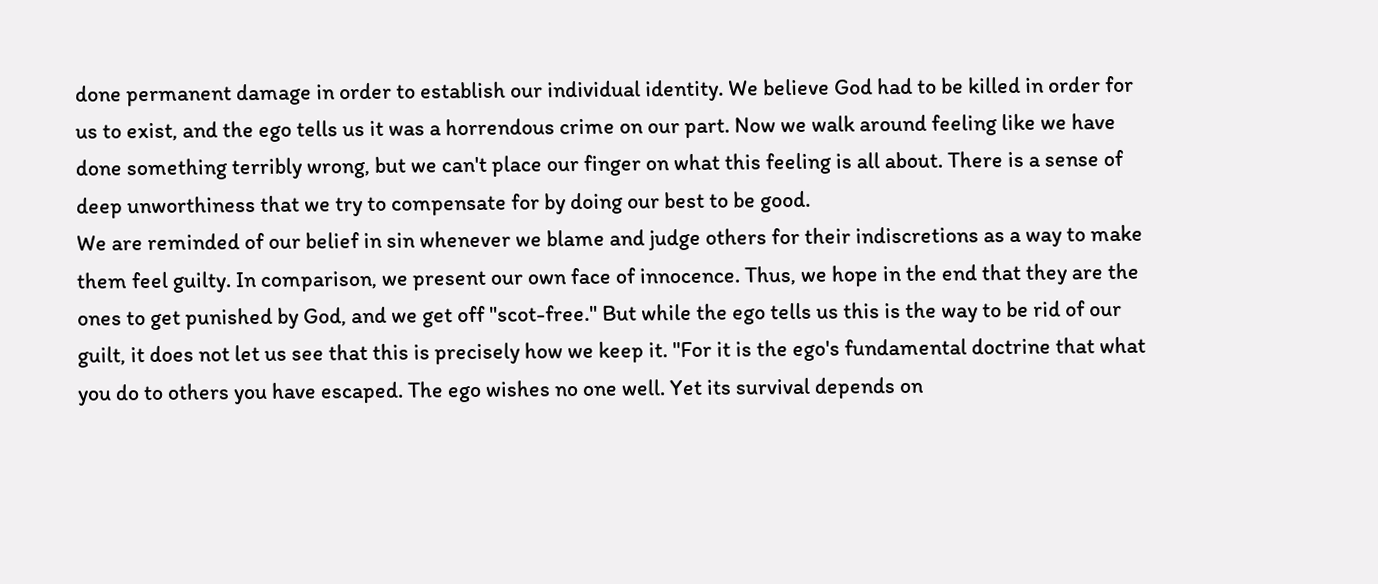done permanent damage in order to establish our individual identity. We believe God had to be killed in order for us to exist, and the ego tells us it was a horrendous crime on our part. Now we walk around feeling like we have done something terribly wrong, but we can't place our finger on what this feeling is all about. There is a sense of deep unworthiness that we try to compensate for by doing our best to be good.
We are reminded of our belief in sin whenever we blame and judge others for their indiscretions as a way to make them feel guilty. In comparison, we present our own face of innocence. Thus, we hope in the end that they are the ones to get punished by God, and we get off "scot-free." But while the ego tells us this is the way to be rid of our guilt, it does not let us see that this is precisely how we keep it. "For it is the ego's fundamental doctrine that what you do to others you have escaped. The ego wishes no one well. Yet its survival depends on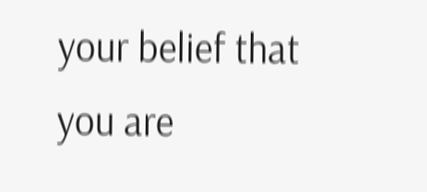your belief that you are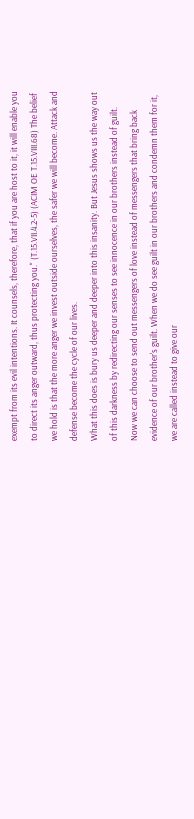exempt from its evil intentions. It counsels, therefore, that if you are host to it, it will enable you to direct its anger outward, thus protecting you." (T.15.VII.4.2-5) (ACIM OE T.15.VIII.68) The belief we hold is that the more anger we invest outside ourselves, the safer we will become. Attack and defense become the cycle of our lives.
What this does is bury us deeper and deeper into this insanity. But Jesus shows us the way out of this darkness by redirecting our senses to see innocence in our brothers instead of guilt. Now we can choose to send out messengers of love instead of messengers that bring back evidence of our brother's guilt. When we do see guilt in our brothers and condemn them for it, we are called instead to give our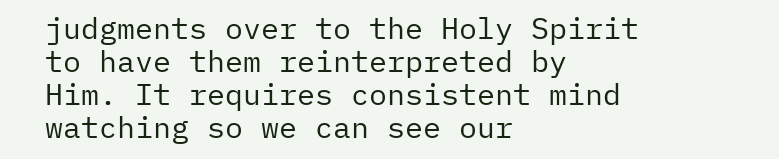judgments over to the Holy Spirit to have them reinterpreted by Him. It requires consistent mind watching so we can see our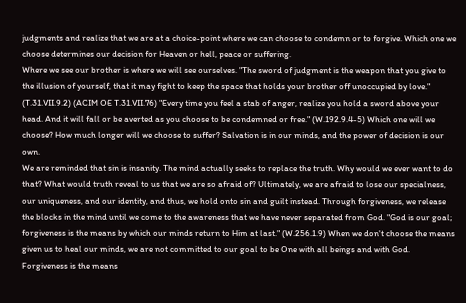judgments and realize that we are at a choice-point where we can choose to condemn or to forgive. Which one we choose determines our decision for Heaven or hell, peace or suffering.
Where we see our brother is where we will see ourselves. "The sword of judgment is the weapon that you give to the illusion of yourself, that it may fight to keep the space that holds your brother off unoccupied by love." (T.31.VII.9.2) (ACIM OE T.31.VII.76) "Every time you feel a stab of anger, realize you hold a sword above your head. And it will fall or be averted as you choose to be condemned or free." (W.192.9.4-5) Which one will we choose? How much longer will we choose to suffer? Salvation is in our minds, and the power of decision is our own.
We are reminded that sin is insanity. The mind actually seeks to replace the truth. Why would we ever want to do that? What would truth reveal to us that we are so afraid of? Ultimately, we are afraid to lose our specialness, our uniqueness, and our identity, and thus, we hold onto sin and guilt instead. Through forgiveness, we release the blocks in the mind until we come to the awareness that we have never separated from God. "God is our goal; forgiveness is the means by which our minds return to Him at last." (W.256.1.9) When we don't choose the means given us to heal our minds, we are not committed to our goal to be One with all beings and with God.
Forgiveness is the means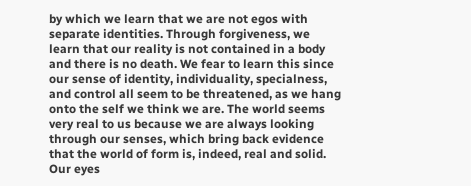by which we learn that we are not egos with separate identities. Through forgiveness, we learn that our reality is not contained in a body and there is no death. We fear to learn this since our sense of identity, individuality, specialness, and control all seem to be threatened, as we hang onto the self we think we are. The world seems very real to us because we are always looking through our senses, which bring back evidence that the world of form is, indeed, real and solid. Our eyes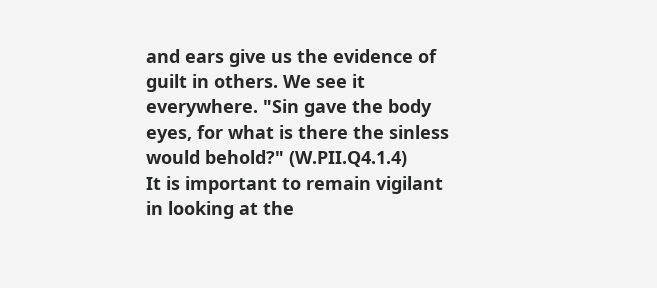and ears give us the evidence of guilt in others. We see it everywhere. "Sin gave the body eyes, for what is there the sinless would behold?" (W.PII.Q4.1.4)
It is important to remain vigilant in looking at the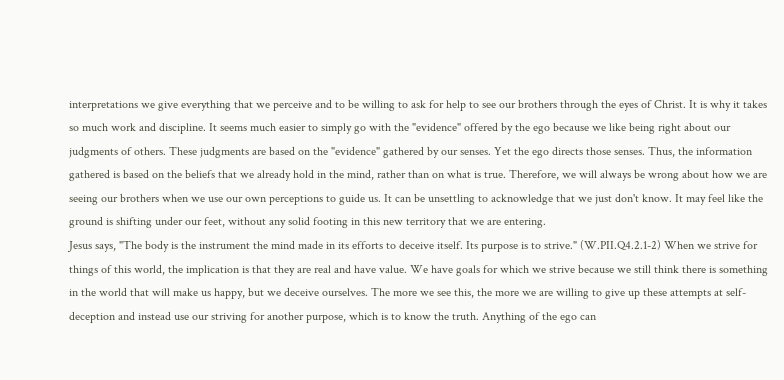interpretations we give everything that we perceive and to be willing to ask for help to see our brothers through the eyes of Christ. It is why it takes so much work and discipline. It seems much easier to simply go with the "evidence" offered by the ego because we like being right about our judgments of others. These judgments are based on the "evidence" gathered by our senses. Yet the ego directs those senses. Thus, the information gathered is based on the beliefs that we already hold in the mind, rather than on what is true. Therefore, we will always be wrong about how we are seeing our brothers when we use our own perceptions to guide us. It can be unsettling to acknowledge that we just don't know. It may feel like the ground is shifting under our feet, without any solid footing in this new territory that we are entering.
Jesus says, "The body is the instrument the mind made in its efforts to deceive itself. Its purpose is to strive." (W.PII.Q4.2.1-2) When we strive for things of this world, the implication is that they are real and have value. We have goals for which we strive because we still think there is something in the world that will make us happy, but we deceive ourselves. The more we see this, the more we are willing to give up these attempts at self-deception and instead use our striving for another purpose, which is to know the truth. Anything of the ego can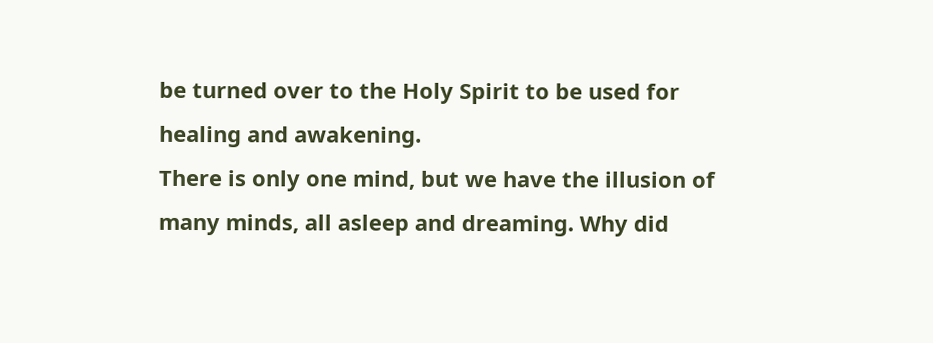be turned over to the Holy Spirit to be used for healing and awakening.
There is only one mind, but we have the illusion of many minds, all asleep and dreaming. Why did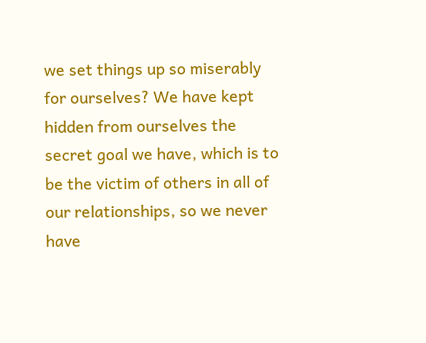we set things up so miserably for ourselves? We have kept hidden from ourselves the secret goal we have, which is to be the victim of others in all of our relationships, so we never have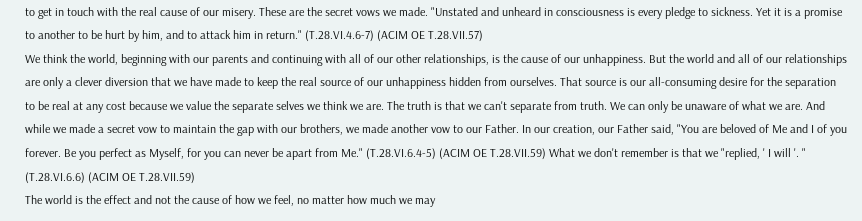to get in touch with the real cause of our misery. These are the secret vows we made. "Unstated and unheard in consciousness is every pledge to sickness. Yet it is a promise to another to be hurt by him, and to attack him in return." (T.28.VI.4.6-7) (ACIM OE T.28.VII.57)
We think the world, beginning with our parents and continuing with all of our other relationships, is the cause of our unhappiness. But the world and all of our relationships are only a clever diversion that we have made to keep the real source of our unhappiness hidden from ourselves. That source is our all-consuming desire for the separation to be real at any cost because we value the separate selves we think we are. The truth is that we can't separate from truth. We can only be unaware of what we are. And while we made a secret vow to maintain the gap with our brothers, we made another vow to our Father. In our creation, our Father said, "You are beloved of Me and I of you forever. Be you perfect as Myself, for you can never be apart from Me." (T.28.VI.6.4-5) (ACIM OE T.28.VII.59) What we don't remember is that we "replied, ' I will '. " (T.28.VI.6.6) (ACIM OE T.28.VII.59)
The world is the effect and not the cause of how we feel, no matter how much we may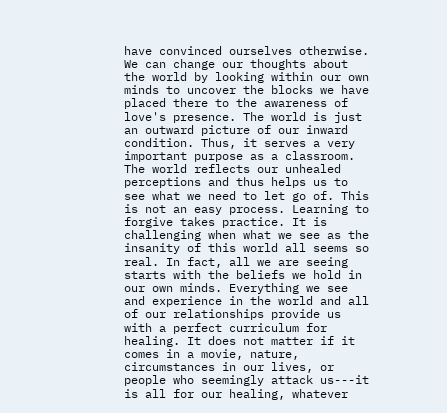have convinced ourselves otherwise. We can change our thoughts about the world by looking within our own minds to uncover the blocks we have placed there to the awareness of love's presence. The world is just an outward picture of our inward condition. Thus, it serves a very important purpose as a classroom. The world reflects our unhealed perceptions and thus helps us to see what we need to let go of. This is not an easy process. Learning to forgive takes practice. It is challenging when what we see as the insanity of this world all seems so real. In fact, all we are seeing starts with the beliefs we hold in our own minds. Everything we see and experience in the world and all of our relationships provide us with a perfect curriculum for healing. It does not matter if it comes in a movie, nature, circumstances in our lives, or people who seemingly attack us---it is all for our healing, whatever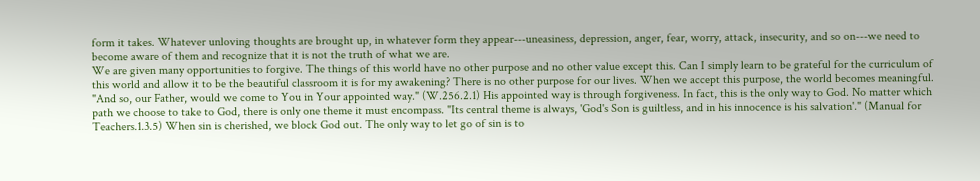form it takes. Whatever unloving thoughts are brought up, in whatever form they appear---uneasiness, depression, anger, fear, worry, attack, insecurity, and so on---we need to become aware of them and recognize that it is not the truth of what we are.
We are given many opportunities to forgive. The things of this world have no other purpose and no other value except this. Can I simply learn to be grateful for the curriculum of this world and allow it to be the beautiful classroom it is for my awakening? There is no other purpose for our lives. When we accept this purpose, the world becomes meaningful. "And so, our Father, would we come to You in Your appointed way." (W.256.2.1) His appointed way is through forgiveness. In fact, this is the only way to God. No matter which path we choose to take to God, there is only one theme it must encompass. "Its central theme is always, 'God's Son is guiltless, and in his innocence is his salvation'." (Manual for Teachers.1.3.5) When sin is cherished, we block God out. The only way to let go of sin is to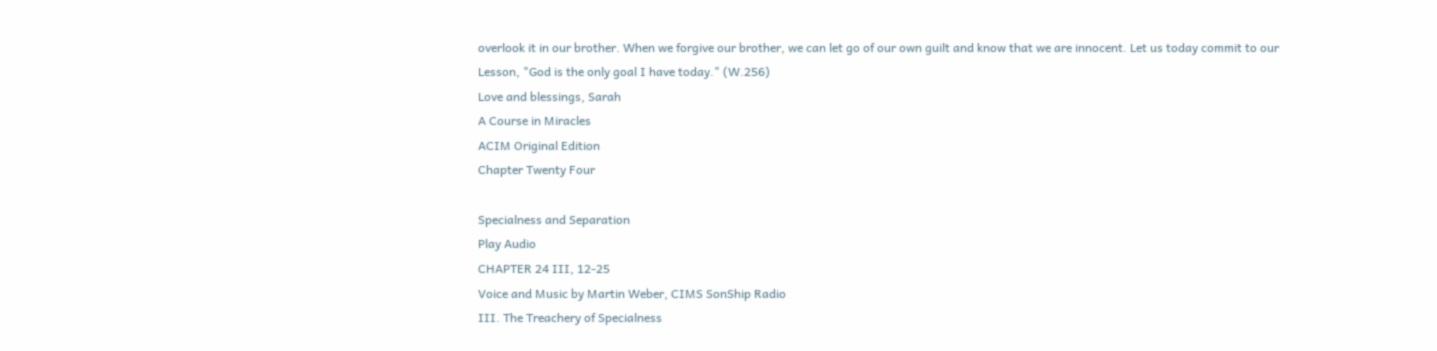overlook it in our brother. When we forgive our brother, we can let go of our own guilt and know that we are innocent. Let us today commit to our Lesson, "God is the only goal I have today." (W.256)
Love and blessings, Sarah
A Course in Miracles
ACIM Original Edition
Chapter Twenty Four

Specialness and Separation
Play Audio
CHAPTER 24 III, 12-25
Voice and Music by Martin Weber, CIMS SonShip Radio
III. The Treachery of Specialness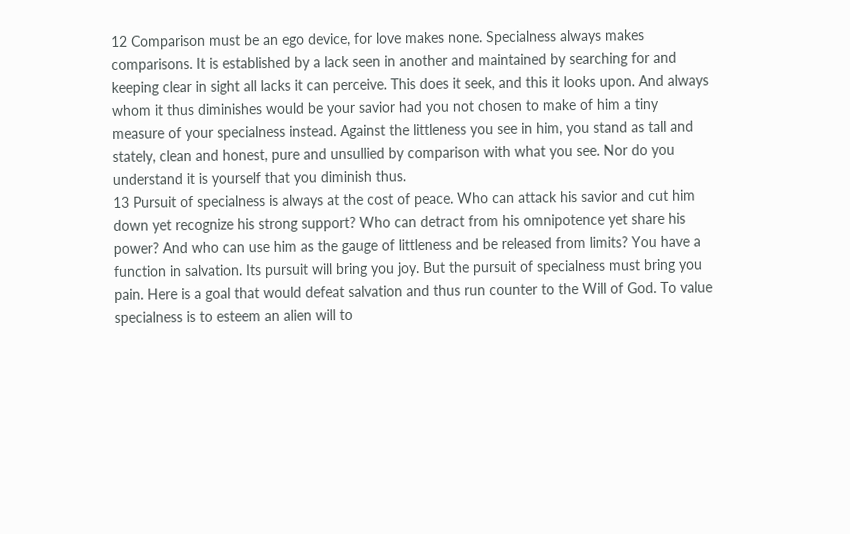12 Comparison must be an ego device, for love makes none. Specialness always makes comparisons. It is established by a lack seen in another and maintained by searching for and keeping clear in sight all lacks it can perceive. This does it seek, and this it looks upon. And always whom it thus diminishes would be your savior had you not chosen to make of him a tiny measure of your specialness instead. Against the littleness you see in him, you stand as tall and stately, clean and honest, pure and unsullied by comparison with what you see. Nor do you understand it is yourself that you diminish thus.
13 Pursuit of specialness is always at the cost of peace. Who can attack his savior and cut him down yet recognize his strong support? Who can detract from his omnipotence yet share his power? And who can use him as the gauge of littleness and be released from limits? You have a function in salvation. Its pursuit will bring you joy. But the pursuit of specialness must bring you pain. Here is a goal that would defeat salvation and thus run counter to the Will of God. To value specialness is to esteem an alien will to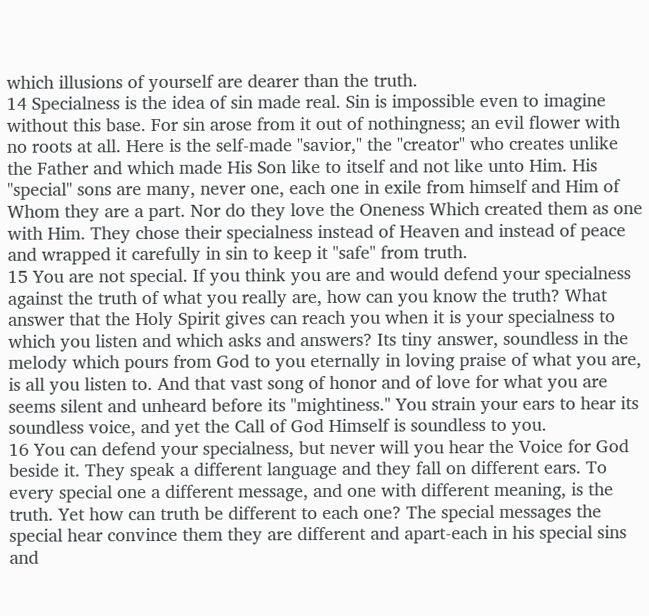which illusions of yourself are dearer than the truth.
14 Specialness is the idea of sin made real. Sin is impossible even to imagine without this base. For sin arose from it out of nothingness; an evil flower with no roots at all. Here is the self-made "savior," the "creator" who creates unlike the Father and which made His Son like to itself and not like unto Him. His "special" sons are many, never one, each one in exile from himself and Him of Whom they are a part. Nor do they love the Oneness Which created them as one with Him. They chose their specialness instead of Heaven and instead of peace and wrapped it carefully in sin to keep it "safe" from truth.
15 You are not special. If you think you are and would defend your specialness against the truth of what you really are, how can you know the truth? What answer that the Holy Spirit gives can reach you when it is your specialness to which you listen and which asks and answers? Its tiny answer, soundless in the melody which pours from God to you eternally in loving praise of what you are, is all you listen to. And that vast song of honor and of love for what you are seems silent and unheard before its "mightiness." You strain your ears to hear its soundless voice, and yet the Call of God Himself is soundless to you.
16 You can defend your specialness, but never will you hear the Voice for God beside it. They speak a different language and they fall on different ears. To every special one a different message, and one with different meaning, is the truth. Yet how can truth be different to each one? The special messages the special hear convince them they are different and apart-each in his special sins and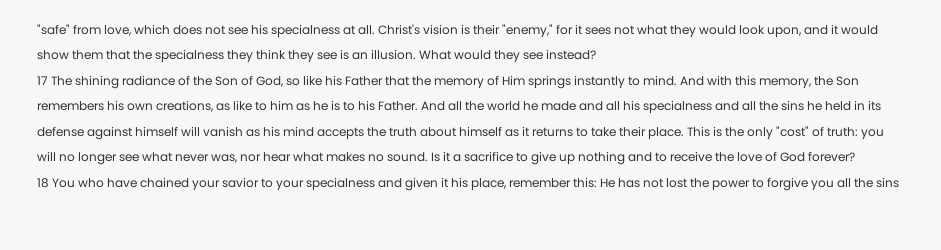"safe" from love, which does not see his specialness at all. Christ's vision is their "enemy," for it sees not what they would look upon, and it would show them that the specialness they think they see is an illusion. What would they see instead?
17 The shining radiance of the Son of God, so like his Father that the memory of Him springs instantly to mind. And with this memory, the Son remembers his own creations, as like to him as he is to his Father. And all the world he made and all his specialness and all the sins he held in its defense against himself will vanish as his mind accepts the truth about himself as it returns to take their place. This is the only "cost" of truth: you will no longer see what never was, nor hear what makes no sound. Is it a sacrifice to give up nothing and to receive the love of God forever?
18 You who have chained your savior to your specialness and given it his place, remember this: He has not lost the power to forgive you all the sins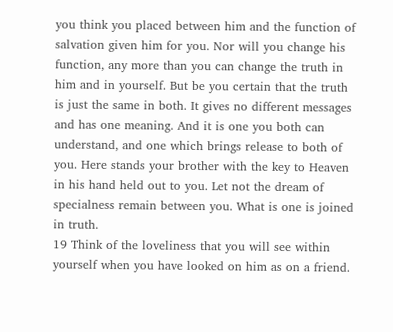you think you placed between him and the function of salvation given him for you. Nor will you change his function, any more than you can change the truth in him and in yourself. But be you certain that the truth is just the same in both. It gives no different messages and has one meaning. And it is one you both can understand, and one which brings release to both of you. Here stands your brother with the key to Heaven in his hand held out to you. Let not the dream of specialness remain between you. What is one is joined in truth.
19 Think of the loveliness that you will see within yourself when you have looked on him as on a friend.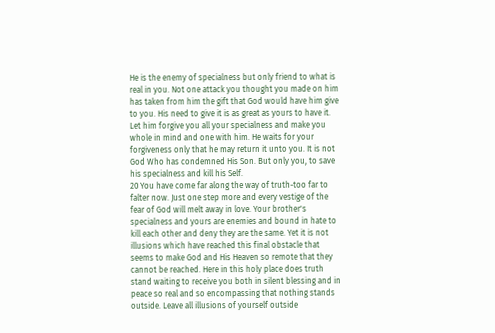He is the enemy of specialness but only friend to what is real in you. Not one attack you thought you made on him has taken from him the gift that God would have him give to you. His need to give it is as great as yours to have it. Let him forgive you all your specialness and make you whole in mind and one with him. He waits for your forgiveness only that he may return it unto you. It is not God Who has condemned His Son. But only you, to save his specialness and kill his Self.
20 You have come far along the way of truth-too far to falter now. Just one step more and every vestige of the fear of God will melt away in love. Your brother's specialness and yours are enemies and bound in hate to kill each other and deny they are the same. Yet it is not illusions which have reached this final obstacle that seems to make God and His Heaven so remote that they cannot be reached. Here in this holy place does truth stand waiting to receive you both in silent blessing and in peace so real and so encompassing that nothing stands outside. Leave all illusions of yourself outside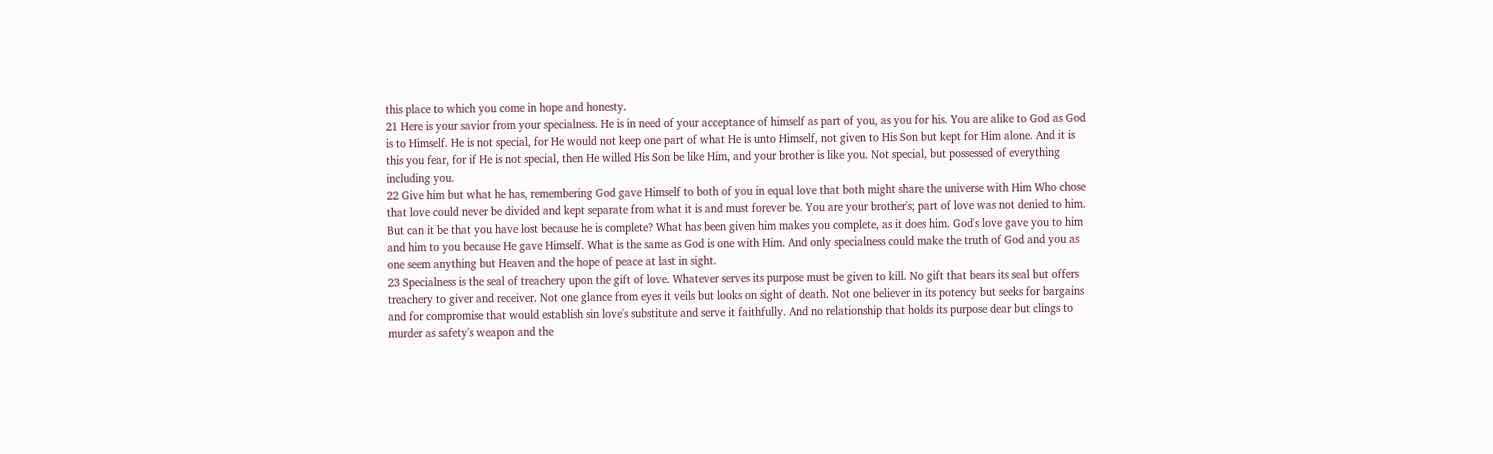this place to which you come in hope and honesty.
21 Here is your savior from your specialness. He is in need of your acceptance of himself as part of you, as you for his. You are alike to God as God is to Himself. He is not special, for He would not keep one part of what He is unto Himself, not given to His Son but kept for Him alone. And it is this you fear, for if He is not special, then He willed His Son be like Him, and your brother is like you. Not special, but possessed of everything including you.
22 Give him but what he has, remembering God gave Himself to both of you in equal love that both might share the universe with Him Who chose that love could never be divided and kept separate from what it is and must forever be. You are your brother's; part of love was not denied to him. But can it be that you have lost because he is complete? What has been given him makes you complete, as it does him. God's love gave you to him and him to you because He gave Himself. What is the same as God is one with Him. And only specialness could make the truth of God and you as one seem anything but Heaven and the hope of peace at last in sight.
23 Specialness is the seal of treachery upon the gift of love. Whatever serves its purpose must be given to kill. No gift that bears its seal but offers treachery to giver and receiver. Not one glance from eyes it veils but looks on sight of death. Not one believer in its potency but seeks for bargains and for compromise that would establish sin love's substitute and serve it faithfully. And no relationship that holds its purpose dear but clings to murder as safety's weapon and the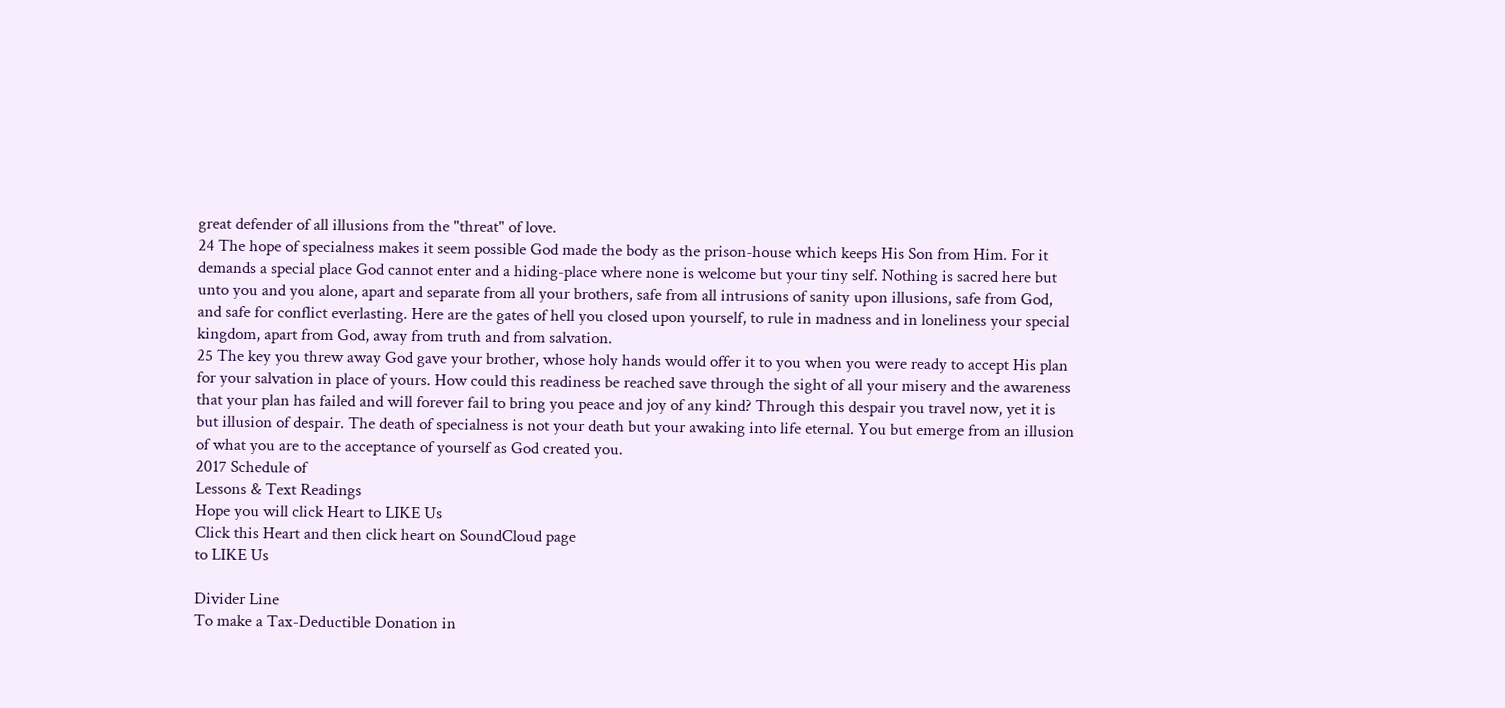great defender of all illusions from the "threat" of love.
24 The hope of specialness makes it seem possible God made the body as the prison-house which keeps His Son from Him. For it demands a special place God cannot enter and a hiding-place where none is welcome but your tiny self. Nothing is sacred here but unto you and you alone, apart and separate from all your brothers, safe from all intrusions of sanity upon illusions, safe from God, and safe for conflict everlasting. Here are the gates of hell you closed upon yourself, to rule in madness and in loneliness your special kingdom, apart from God, away from truth and from salvation.
25 The key you threw away God gave your brother, whose holy hands would offer it to you when you were ready to accept His plan for your salvation in place of yours. How could this readiness be reached save through the sight of all your misery and the awareness that your plan has failed and will forever fail to bring you peace and joy of any kind? Through this despair you travel now, yet it is but illusion of despair. The death of specialness is not your death but your awaking into life eternal. You but emerge from an illusion of what you are to the acceptance of yourself as God created you.
2017 Schedule of
Lessons & Text Readings
Hope you will click Heart to LIKE Us
Click this Heart and then click heart on SoundCloud page
to LIKE Us

Divider Line
To make a Tax-Deductible Donation in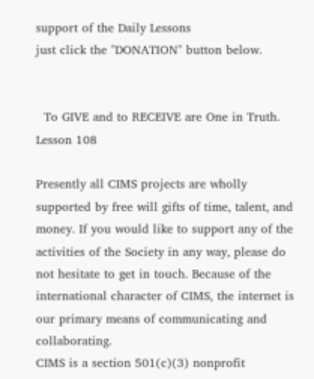support of the Daily Lessons
just click the "DONATION" button below.


  To GIVE and to RECEIVE are One in Truth.  Lesson 108

Presently all CIMS projects are wholly supported by free will gifts of time, talent, and money. If you would like to support any of the activities of the Society in any way, please do not hesitate to get in touch. Because of the international character of CIMS, the internet is our primary means of communicating and collaborating.
CIMS is a section 501(c)(3) nonprofit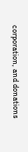corporation, and donations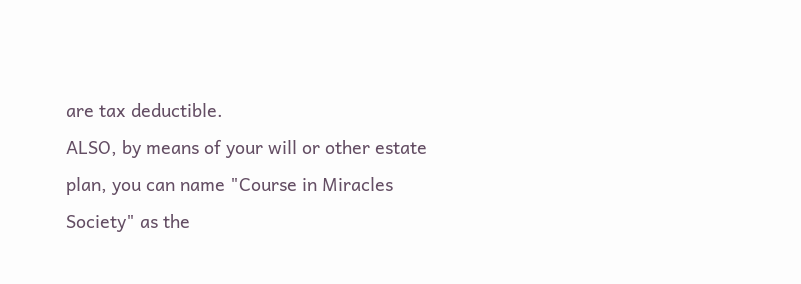are tax deductible.
ALSO, by means of your will or other estate plan, you can name "Course in Miracles Society" as the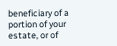beneficiary of a portion of your estate, or of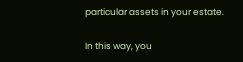particular assets in your estate.

In this way, you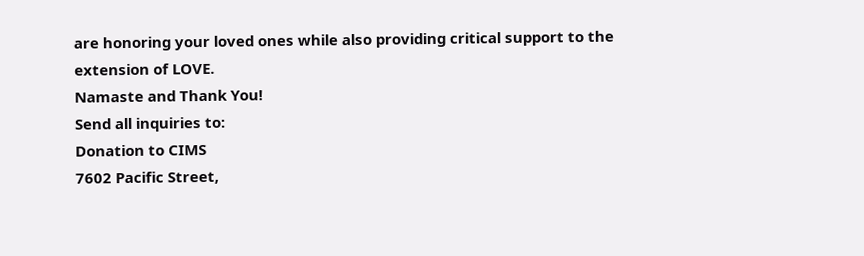are honoring your loved ones while also providing critical support to the extension of LOVE.
Namaste and Thank You!
Send all inquiries to:
Donation to CIMS
7602 Pacific Street,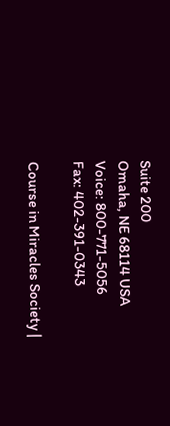Suite 200
Omaha, NE 68114 USA
Voice: 800-771-5056
Fax: 402-391-0343

Course in Miracles Society |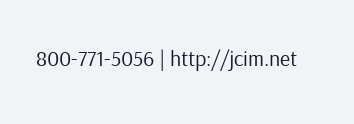800-771-5056 | http://jcim.net